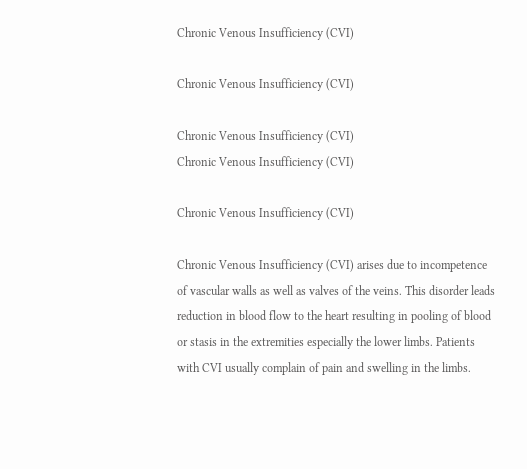Chronic Venous Insufficiency (CVI)

Chronic Venous Insufficiency (CVI)

Chronic Venous Insufficiency (CVI)
Chronic Venous Insufficiency (CVI)

Chronic Venous Insufficiency (CVI)

Chronic Venous Insufficiency (CVI) arises due to incompetence of vascular walls as well as valves of the veins. This disorder leads reduction in blood flow to the heart resulting in pooling of blood or stasis in the extremities especially the lower limbs. Patients with CVI usually complain of pain and swelling in the limbs.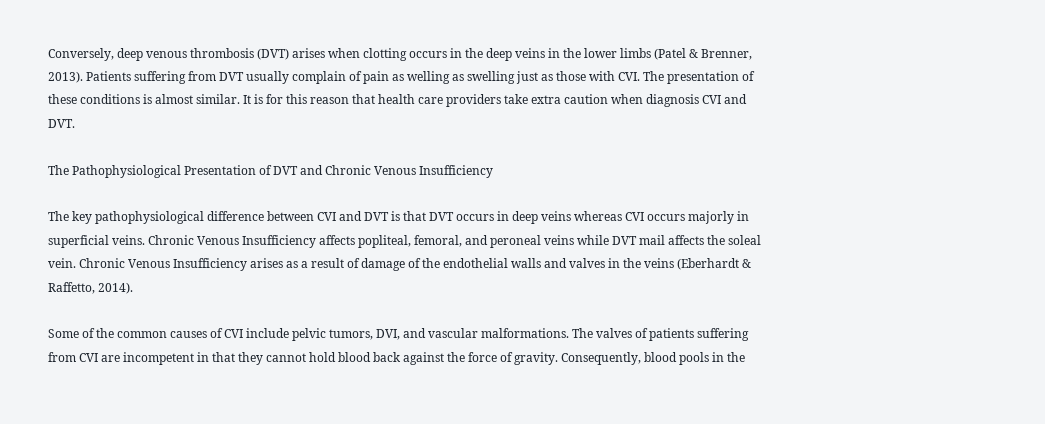Conversely, deep venous thrombosis (DVT) arises when clotting occurs in the deep veins in the lower limbs (Patel & Brenner, 2013). Patients suffering from DVT usually complain of pain as welling as swelling just as those with CVI. The presentation of these conditions is almost similar. It is for this reason that health care providers take extra caution when diagnosis CVI and DVT.

The Pathophysiological Presentation of DVT and Chronic Venous Insufficiency

The key pathophysiological difference between CVI and DVT is that DVT occurs in deep veins whereas CVI occurs majorly in superficial veins. Chronic Venous Insufficiency affects popliteal, femoral, and peroneal veins while DVT mail affects the soleal vein. Chronic Venous Insufficiency arises as a result of damage of the endothelial walls and valves in the veins (Eberhardt & Raffetto, 2014).

Some of the common causes of CVI include pelvic tumors, DVI, and vascular malformations. The valves of patients suffering from CVI are incompetent in that they cannot hold blood back against the force of gravity. Consequently, blood pools in the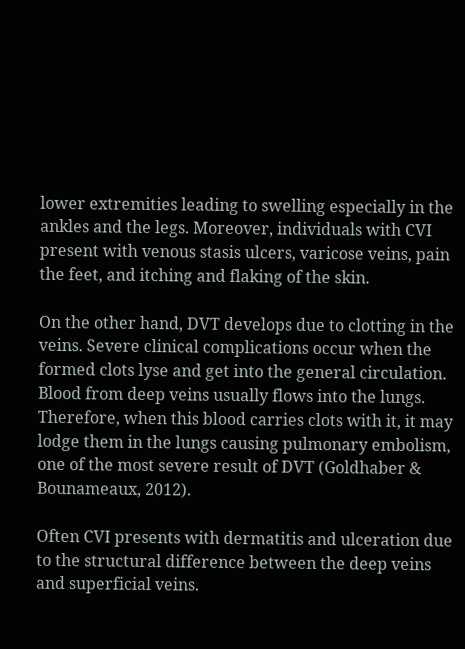lower extremities leading to swelling especially in the ankles and the legs. Moreover, individuals with CVI present with venous stasis ulcers, varicose veins, pain the feet, and itching and flaking of the skin.

On the other hand, DVT develops due to clotting in the veins. Severe clinical complications occur when the formed clots lyse and get into the general circulation. Blood from deep veins usually flows into the lungs. Therefore, when this blood carries clots with it, it may lodge them in the lungs causing pulmonary embolism, one of the most severe result of DVT (Goldhaber & Bounameaux, 2012).

Often CVI presents with dermatitis and ulceration due to the structural difference between the deep veins and superficial veins.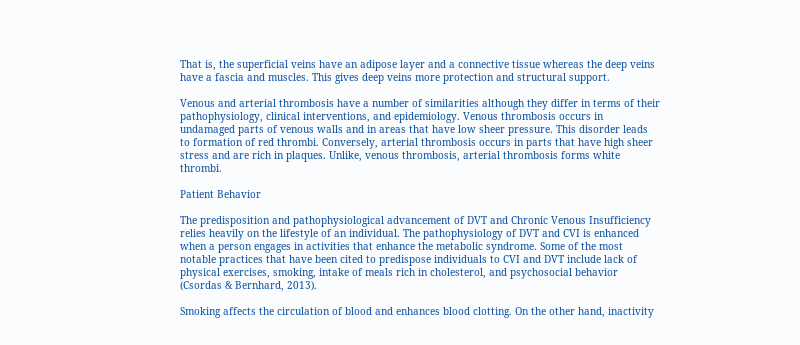That is, the superficial veins have an adipose layer and a connective tissue whereas the deep veins have a fascia and muscles. This gives deep veins more protection and structural support.

Venous and arterial thrombosis have a number of similarities although they differ in terms of their pathophysiology, clinical interventions, and epidemiology. Venous thrombosis occurs in undamaged parts of venous walls and in areas that have low sheer pressure. This disorder leads to formation of red thrombi. Conversely, arterial thrombosis occurs in parts that have high sheer stress and are rich in plaques. Unlike, venous thrombosis, arterial thrombosis forms white thrombi.

Patient Behavior

The predisposition and pathophysiological advancement of DVT and Chronic Venous Insufficiency relies heavily on the lifestyle of an individual. The pathophysiology of DVT and CVI is enhanced when a person engages in activities that enhance the metabolic syndrome. Some of the most notable practices that have been cited to predispose individuals to CVI and DVT include lack of physical exercises, smoking, intake of meals rich in cholesterol, and psychosocial behavior (Csordas & Bernhard, 2013).

Smoking affects the circulation of blood and enhances blood clotting. On the other hand, inactivity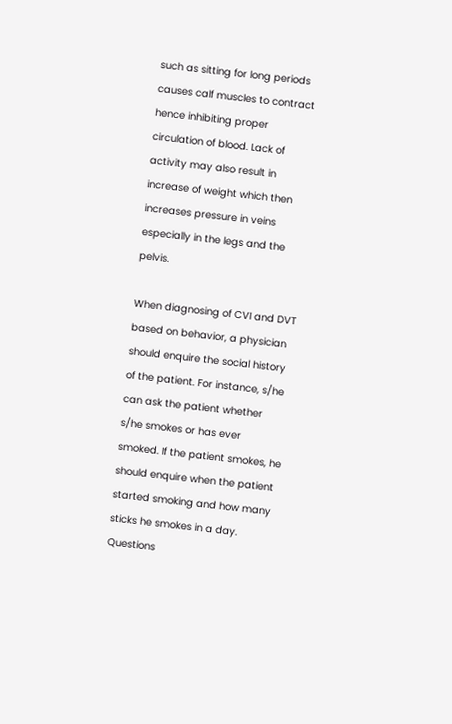such as sitting for long periods causes calf muscles to contract hence inhibiting proper circulation of blood. Lack of activity may also result in increase of weight which then increases pressure in veins especially in the legs and the pelvis.

When diagnosing of CVI and DVT based on behavior, a physician should enquire the social history of the patient. For instance, s/he can ask the patient whether s/he smokes or has ever smoked. If the patient smokes, he should enquire when the patient started smoking and how many sticks he smokes in a day. Questions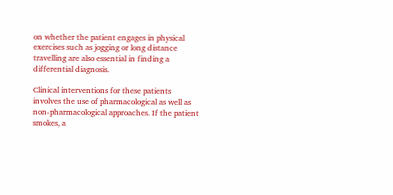on whether the patient engages in physical exercises such as jogging or long distance travelling are also essential in finding a differential diagnosis.

Clinical interventions for these patients involves the use of pharmacological as well as non-pharmacological approaches. If the patient smokes, a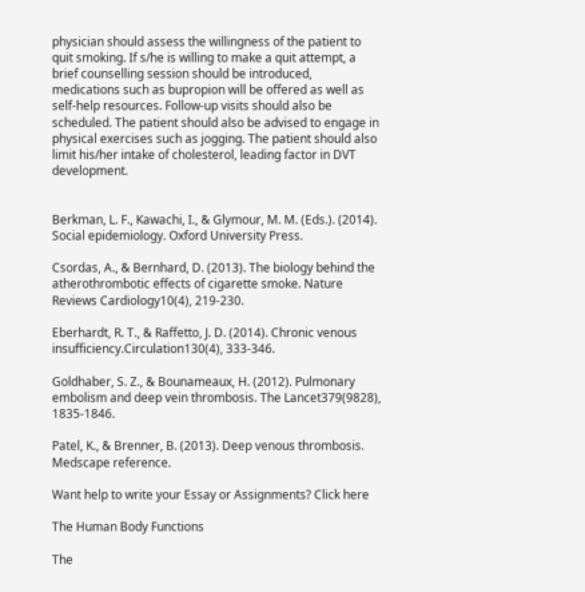physician should assess the willingness of the patient to quit smoking. If s/he is willing to make a quit attempt, a brief counselling session should be introduced, medications such as bupropion will be offered as well as self-help resources. Follow-up visits should also be scheduled. The patient should also be advised to engage in physical exercises such as jogging. The patient should also limit his/her intake of cholesterol, leading factor in DVT development.


Berkman, L. F., Kawachi, I., & Glymour, M. M. (Eds.). (2014). Social epidemiology. Oxford University Press.

Csordas, A., & Bernhard, D. (2013). The biology behind the atherothrombotic effects of cigarette smoke. Nature Reviews Cardiology10(4), 219-230.

Eberhardt, R. T., & Raffetto, J. D. (2014). Chronic venous insufficiency.Circulation130(4), 333-346.

Goldhaber, S. Z., & Bounameaux, H. (2012). Pulmonary embolism and deep vein thrombosis. The Lancet379(9828), 1835-1846.

Patel, K., & Brenner, B. (2013). Deep venous thrombosis. Medscape reference.

Want help to write your Essay or Assignments? Click here

The Human Body Functions

The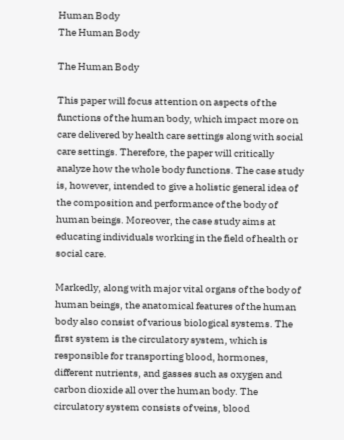Human Body
The Human Body

The Human Body

This paper will focus attention on aspects of the functions of the human body, which impact more on care delivered by health care settings along with social care settings. Therefore, the paper will critically analyze how the whole body functions. The case study is, however, intended to give a holistic general idea of the composition and performance of the body of human beings. Moreover, the case study aims at educating individuals working in the field of health or social care.

Markedly, along with major vital organs of the body of human beings, the anatomical features of the human body also consist of various biological systems. The first system is the circulatory system, which is responsible for transporting blood, hormones, different nutrients, and gasses such as oxygen and carbon dioxide all over the human body. The circulatory system consists of veins, blood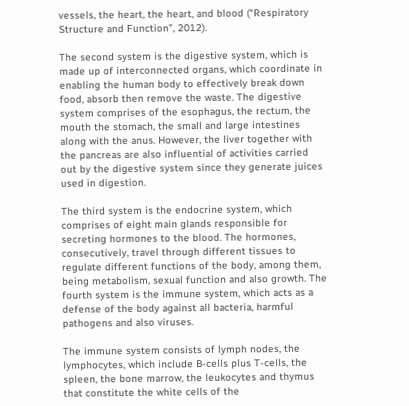vessels, the heart, the heart, and blood (“Respiratory Structure and Function”, 2012).

The second system is the digestive system, which is made up of interconnected organs, which coordinate in enabling the human body to effectively break down food, absorb then remove the waste. The digestive system comprises of the esophagus, the rectum, the mouth the stomach, the small and large intestines along with the anus. However, the liver together with the pancreas are also influential of activities carried out by the digestive system since they generate juices used in digestion.

The third system is the endocrine system, which comprises of eight main glands responsible for secreting hormones to the blood. The hormones, consecutively, travel through different tissues to regulate different functions of the body, among them, being metabolism, sexual function and also growth. The fourth system is the immune system, which acts as a defense of the body against all bacteria, harmful pathogens and also viruses.

The immune system consists of lymph nodes, the lymphocytes, which include B-cells plus T-cells, the spleen, the bone marrow, the leukocytes and thymus that constitute the white cells of the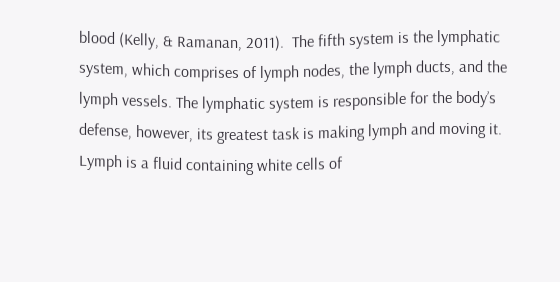blood (Kelly, & Ramanan, 2011).  The fifth system is the lymphatic system, which comprises of lymph nodes, the lymph ducts, and the lymph vessels. The lymphatic system is responsible for the body’s defense, however, its greatest task is making lymph and moving it. Lymph is a fluid containing white cells of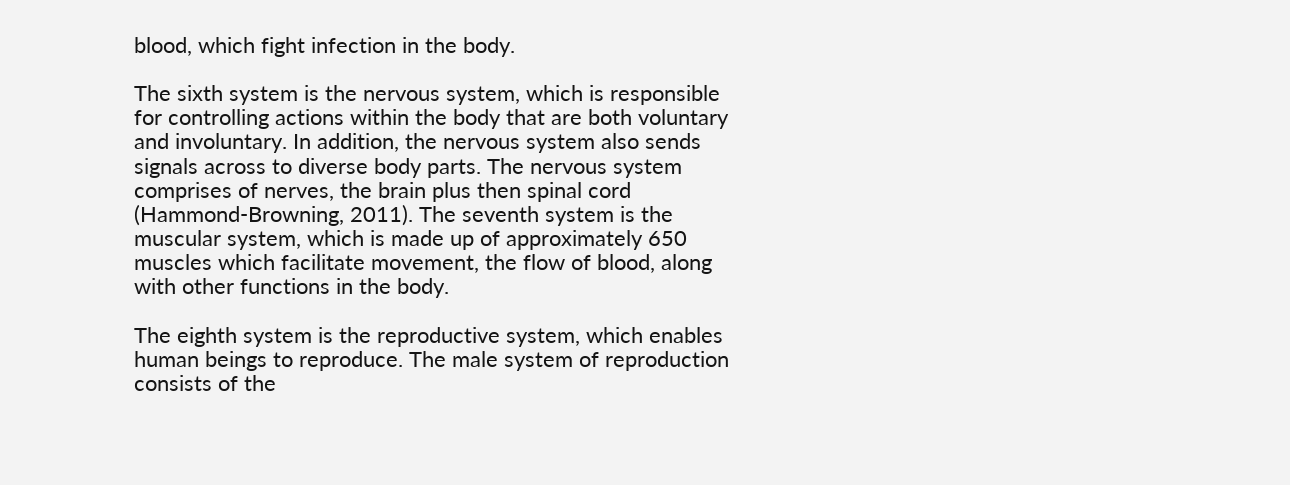blood, which fight infection in the body.

The sixth system is the nervous system, which is responsible for controlling actions within the body that are both voluntary and involuntary. In addition, the nervous system also sends signals across to diverse body parts. The nervous system comprises of nerves, the brain plus then spinal cord (Hammond-Browning, 2011). The seventh system is the muscular system, which is made up of approximately 650 muscles which facilitate movement, the flow of blood, along with other functions in the body.

The eighth system is the reproductive system, which enables human beings to reproduce. The male system of reproduction consists of the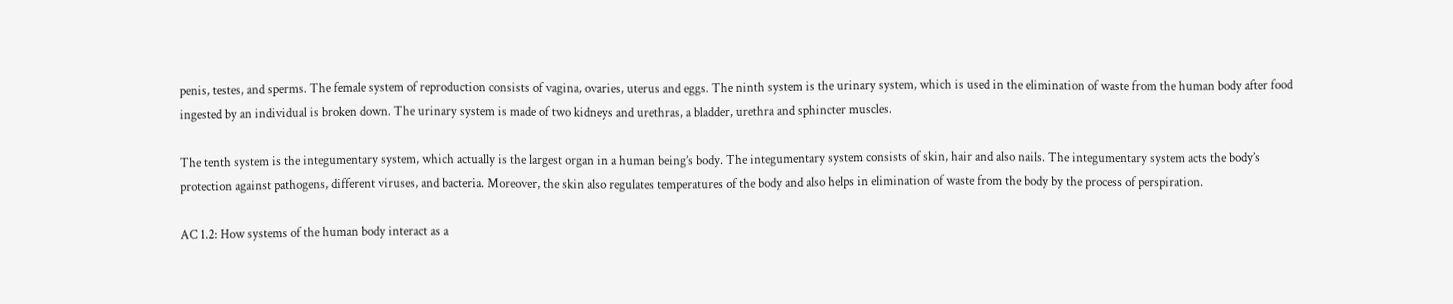penis, testes, and sperms. The female system of reproduction consists of vagina, ovaries, uterus and eggs. The ninth system is the urinary system, which is used in the elimination of waste from the human body after food ingested by an individual is broken down. The urinary system is made of two kidneys and urethras, a bladder, urethra and sphincter muscles.

The tenth system is the integumentary system, which actually is the largest organ in a human being’s body. The integumentary system consists of skin, hair and also nails. The integumentary system acts the body’s protection against pathogens, different viruses, and bacteria. Moreover, the skin also regulates temperatures of the body and also helps in elimination of waste from the body by the process of perspiration.

AC 1.2: How systems of the human body interact as a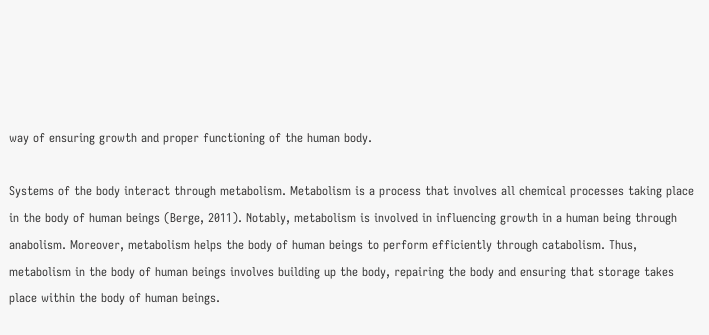way of ensuring growth and proper functioning of the human body.

Systems of the body interact through metabolism. Metabolism is a process that involves all chemical processes taking place in the body of human beings (Berge, 2011). Notably, metabolism is involved in influencing growth in a human being through anabolism. Moreover, metabolism helps the body of human beings to perform efficiently through catabolism. Thus, metabolism in the body of human beings involves building up the body, repairing the body and ensuring that storage takes place within the body of human beings.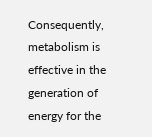Consequently, metabolism is effective in the generation of energy for the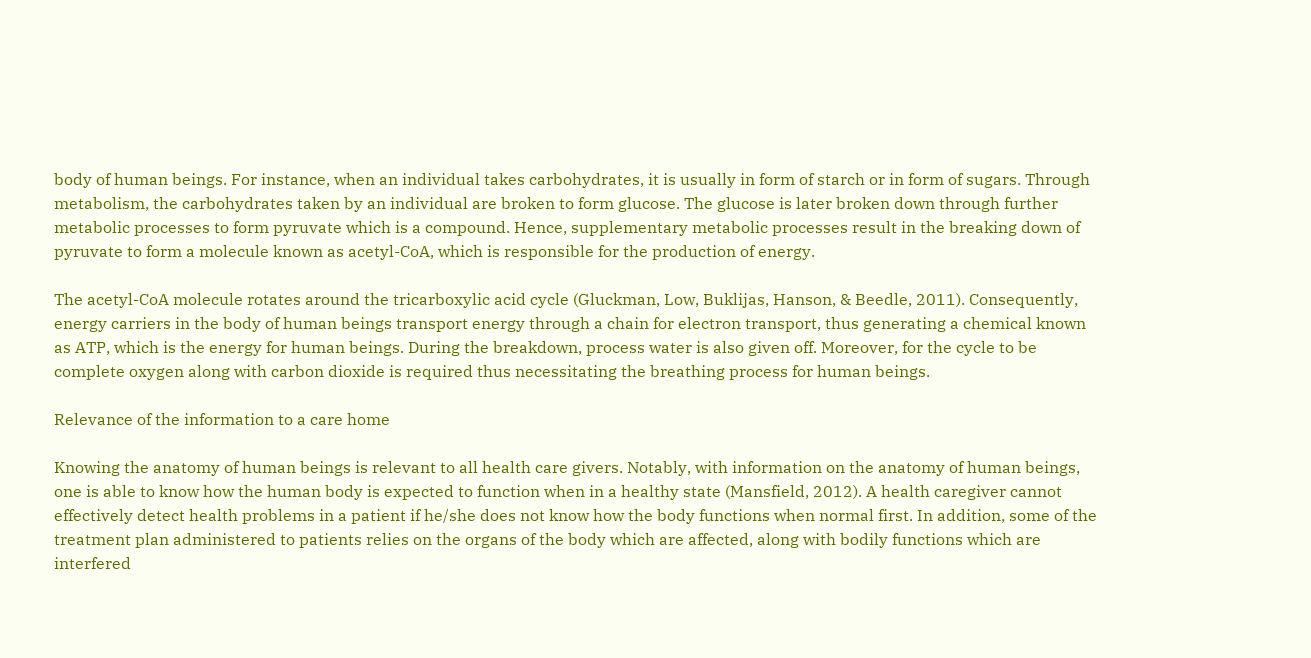body of human beings. For instance, when an individual takes carbohydrates, it is usually in form of starch or in form of sugars. Through metabolism, the carbohydrates taken by an individual are broken to form glucose. The glucose is later broken down through further metabolic processes to form pyruvate which is a compound. Hence, supplementary metabolic processes result in the breaking down of pyruvate to form a molecule known as acetyl-CoA, which is responsible for the production of energy.

The acetyl-CoA molecule rotates around the tricarboxylic acid cycle (Gluckman, Low, Buklijas, Hanson, & Beedle, 2011). Consequently, energy carriers in the body of human beings transport energy through a chain for electron transport, thus generating a chemical known as ATP, which is the energy for human beings. During the breakdown, process water is also given off. Moreover, for the cycle to be complete oxygen along with carbon dioxide is required thus necessitating the breathing process for human beings.

Relevance of the information to a care home

Knowing the anatomy of human beings is relevant to all health care givers. Notably, with information on the anatomy of human beings, one is able to know how the human body is expected to function when in a healthy state (Mansfield, 2012). A health caregiver cannot effectively detect health problems in a patient if he/she does not know how the body functions when normal first. In addition, some of the treatment plan administered to patients relies on the organs of the body which are affected, along with bodily functions which are interfered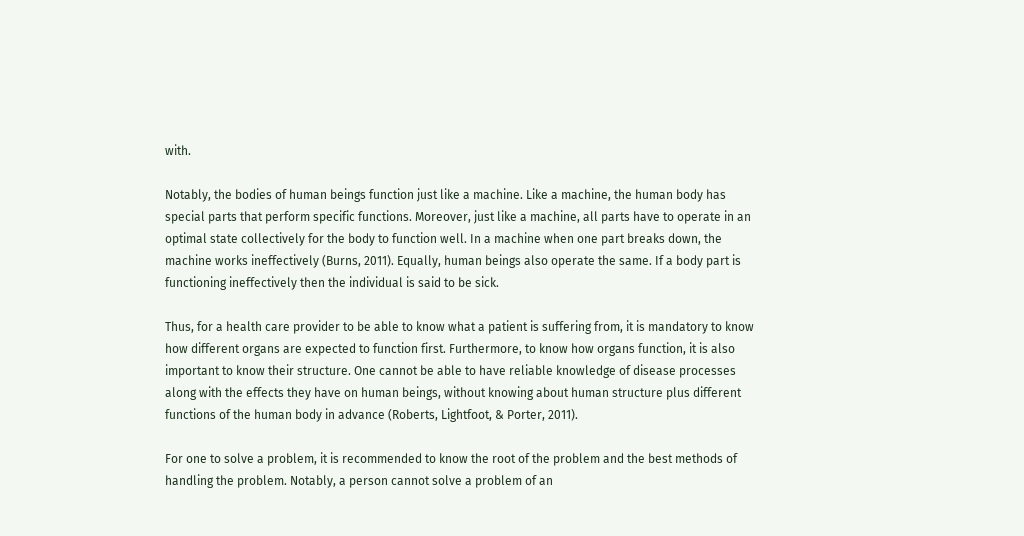with.

Notably, the bodies of human beings function just like a machine. Like a machine, the human body has special parts that perform specific functions. Moreover, just like a machine, all parts have to operate in an optimal state collectively for the body to function well. In a machine when one part breaks down, the machine works ineffectively (Burns, 2011). Equally, human beings also operate the same. If a body part is functioning ineffectively then the individual is said to be sick.

Thus, for a health care provider to be able to know what a patient is suffering from, it is mandatory to know how different organs are expected to function first. Furthermore, to know how organs function, it is also important to know their structure. One cannot be able to have reliable knowledge of disease processes along with the effects they have on human beings, without knowing about human structure plus different functions of the human body in advance (Roberts, Lightfoot, & Porter, 2011).

For one to solve a problem, it is recommended to know the root of the problem and the best methods of handling the problem. Notably, a person cannot solve a problem of an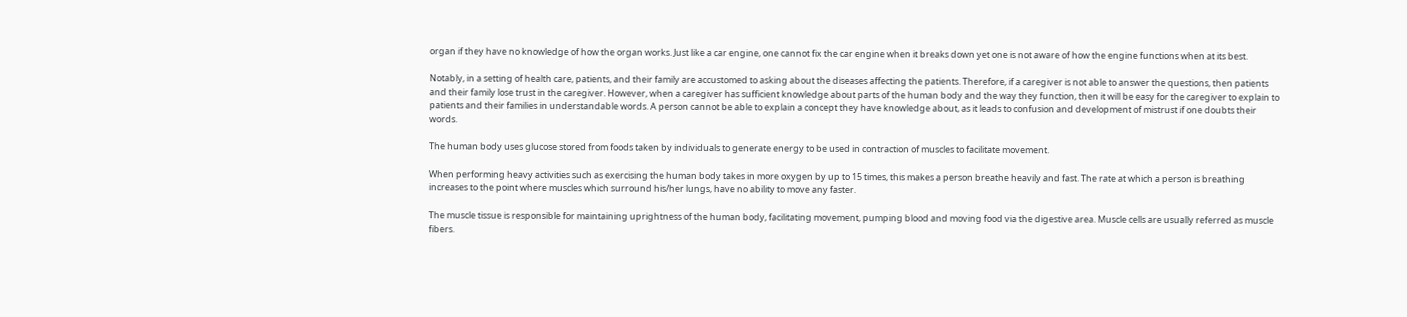organ if they have no knowledge of how the organ works. Just like a car engine, one cannot fix the car engine when it breaks down yet one is not aware of how the engine functions when at its best.

Notably, in a setting of health care, patients, and their family are accustomed to asking about the diseases affecting the patients. Therefore, if a caregiver is not able to answer the questions, then patients and their family lose trust in the caregiver. However, when a caregiver has sufficient knowledge about parts of the human body and the way they function, then it will be easy for the caregiver to explain to patients and their families in understandable words. A person cannot be able to explain a concept they have knowledge about, as it leads to confusion and development of mistrust if one doubts their words.

The human body uses glucose stored from foods taken by individuals to generate energy to be used in contraction of muscles to facilitate movement.

When performing heavy activities such as exercising the human body takes in more oxygen by up to 15 times, this makes a person breathe heavily and fast. The rate at which a person is breathing increases to the point where muscles which surround his/her lungs, have no ability to move any faster.

The muscle tissue is responsible for maintaining uprightness of the human body, facilitating movement, pumping blood and moving food via the digestive area. Muscle cells are usually referred as muscle fibers.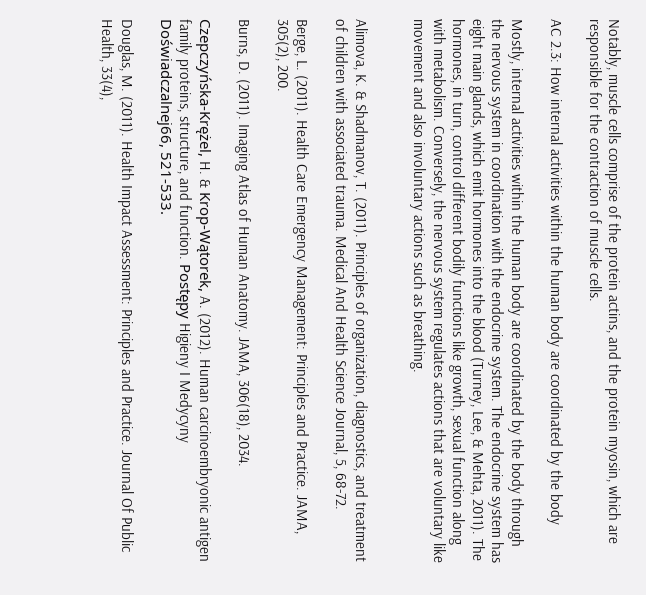Notably, muscle cells comprise of the protein actins, and the protein myosin, which are responsible for the contraction of muscle cells.

AC 2.3: How internal activities within the human body are coordinated by the body

Mostly, internal activities within the human body are coordinated by the body through the nervous system in coordination with the endocrine system. The endocrine system has eight main glands, which emit hormones into the blood (Turney, Lee, & Mehta, 2011). The hormones, in turn, control different bodily functions like growth, sexual function along with metabolism. Conversely, the nervous system regulates actions that are voluntary like movement and also involuntary actions such as breathing.


Alimova, K. & Shadmanov, T. (2011). Principles of organization, diagnostics, and treatment of children with associated trauma. Medical And Health Science Journal, 5, 68-72.

Berge, L. (2011). Health Care Emergency Management: Principles and Practice. JAMA, 305(2), 200.

Burns, D. (2011). Imaging Atlas of Human Anatomy. JAMA, 306(18), 2034.

Czepczyńska-Krężel, H. & Krop-Wątorek, A. (2012). Human carcinoembryonic antigen family proteins, structure, and function. Postępy Higieny I Medycyny Doświadczalnej66, 521-533.

Douglas, M. (2011). Health Impact Assessment: Principles and Practice. Journal Of Public Health, 33(4),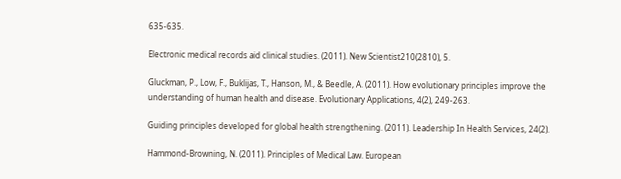635-635.

Electronic medical records aid clinical studies. (2011). New Scientist210(2810), 5.

Gluckman, P., Low, F., Buklijas, T., Hanson, M., & Beedle, A. (2011). How evolutionary principles improve the understanding of human health and disease. Evolutionary Applications, 4(2), 249-263.

Guiding principles developed for global health strengthening. (2011). Leadership In Health Services, 24(2).

Hammond-Browning, N. (2011). Principles of Medical Law. European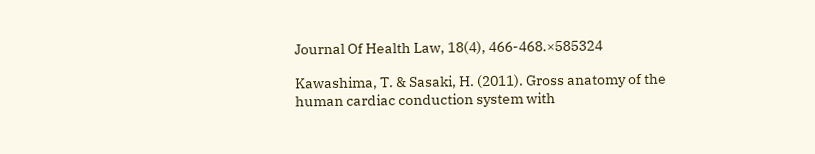Journal Of Health Law, 18(4), 466-468.×585324

Kawashima, T. & Sasaki, H. (2011). Gross anatomy of the human cardiac conduction system with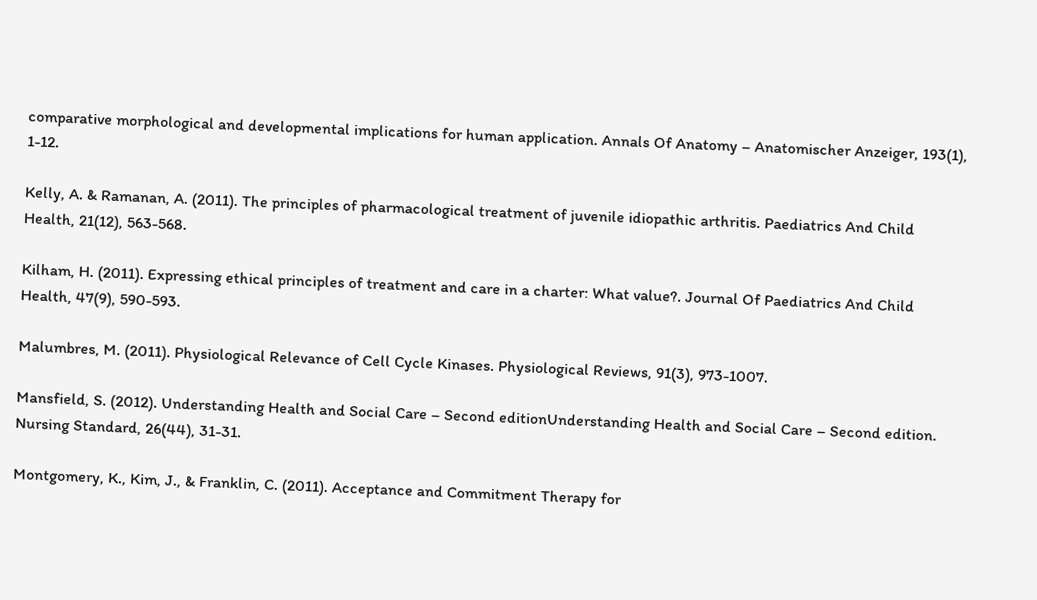comparative morphological and developmental implications for human application. Annals Of Anatomy – Anatomischer Anzeiger, 193(1), 1-12.

Kelly, A. & Ramanan, A. (2011). The principles of pharmacological treatment of juvenile idiopathic arthritis. Paediatrics And Child Health, 21(12), 563-568.

Kilham, H. (2011). Expressing ethical principles of treatment and care in a charter: What value?. Journal Of Paediatrics And Child Health, 47(9), 590-593.

Malumbres, M. (2011). Physiological Relevance of Cell Cycle Kinases. Physiological Reviews, 91(3), 973-1007.

Mansfield, S. (2012). Understanding Health and Social Care – Second editionUnderstanding Health and Social Care – Second edition. Nursing Standard, 26(44), 31-31.

Montgomery, K., Kim, J., & Franklin, C. (2011). Acceptance and Commitment Therapy for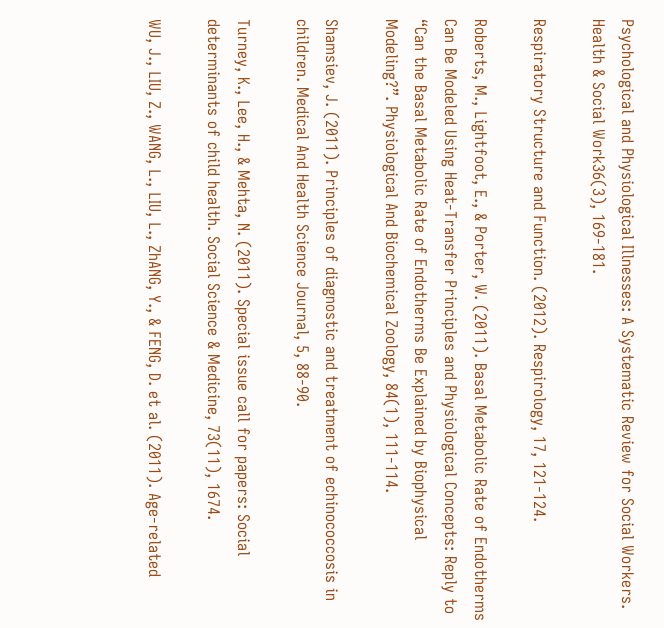Psychological and Physiological Illnesses: A Systematic Review for Social Workers. Health & Social Work36(3), 169-181.

Respiratory Structure and Function. (2012). Respirology, 17, 121-124.

Roberts, M., Lightfoot, E., & Porter, W. (2011). Basal Metabolic Rate of Endotherms Can Be Modeled Using Heat-Transfer Principles and Physiological Concepts: Reply to “Can the Basal Metabolic Rate of Endotherms Be Explained by Biophysical Modeling?”. Physiological And Biochemical Zoology, 84(1), 111-114.

Shamsiev, J. (2011). Principles of diagnostic and treatment of echinococcosis in children. Medical And Health Science Journal, 5, 88-90.

Turney, K., Lee, H., & Mehta, N. (2011). Special issue call for papers: Social determinants of child health. Social Science & Medicine, 73(11), 1674.

WU, J., LIU, Z., WANG, L., LIU, L., ZhANG, Y., & FENG, D. et al. (2011). Age-related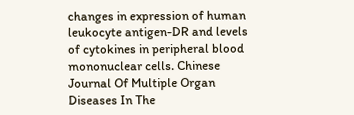changes in expression of human leukocyte antigen-DR and levels of cytokines in peripheral blood mononuclear cells. Chinese Journal Of Multiple Organ Diseases In The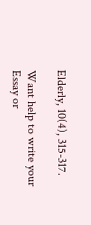Elderly, 10(4), 315-317.

Want help to write your Essay or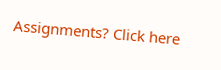Assignments? Click here